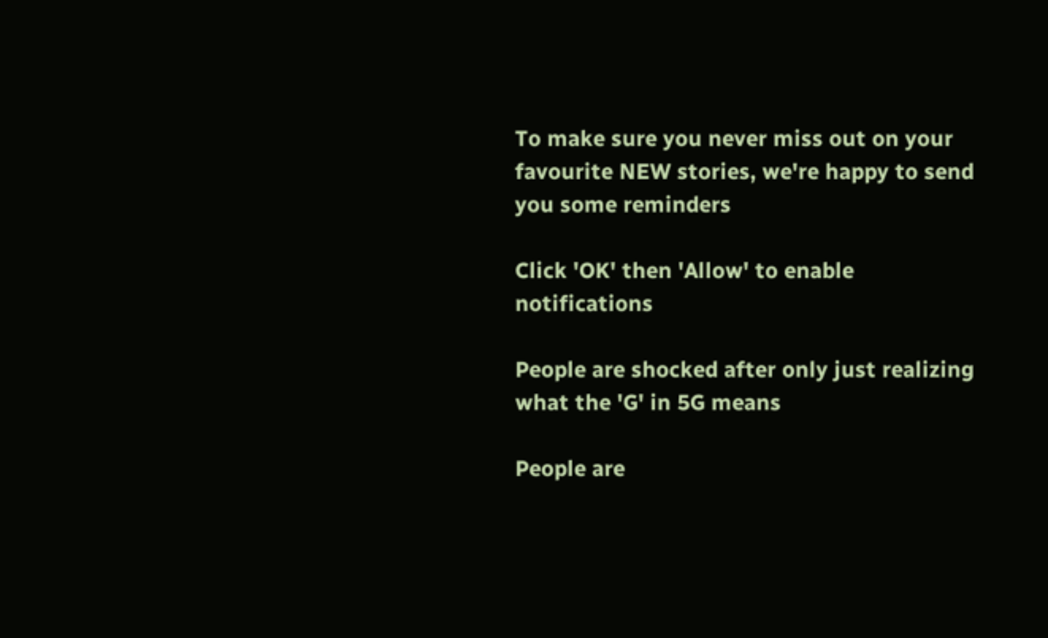To make sure you never miss out on your favourite NEW stories, we're happy to send you some reminders

Click 'OK' then 'Allow' to enable notifications

People are shocked after only just realizing what the 'G' in 5G means

People are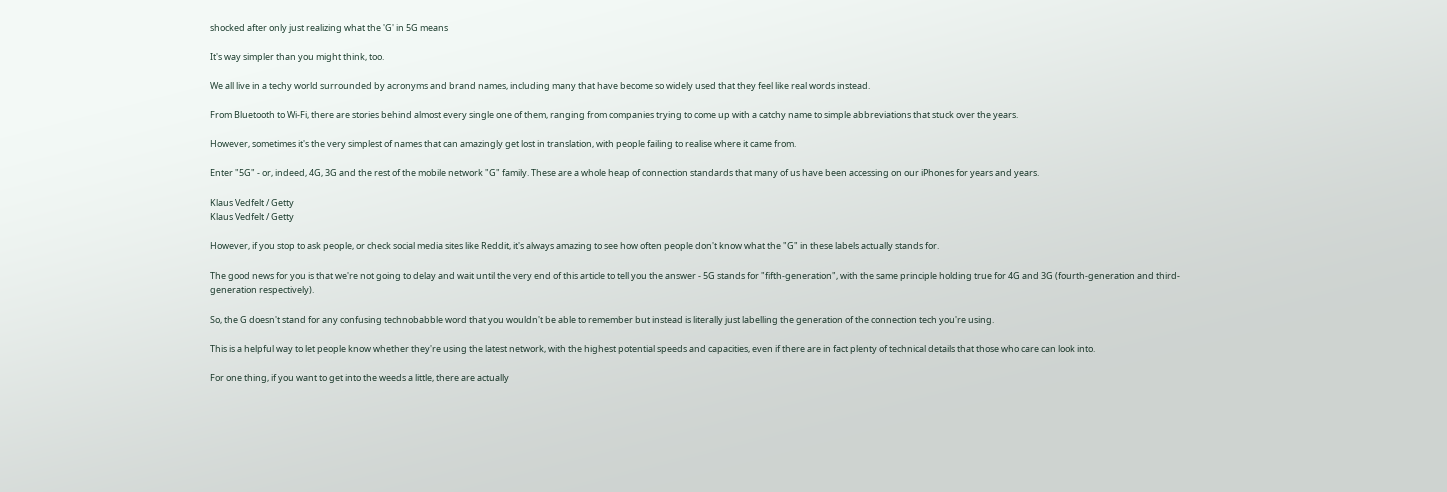shocked after only just realizing what the 'G' in 5G means

It's way simpler than you might think, too.

We all live in a techy world surrounded by acronyms and brand names, including many that have become so widely used that they feel like real words instead.

From Bluetooth to Wi-Fi, there are stories behind almost every single one of them, ranging from companies trying to come up with a catchy name to simple abbreviations that stuck over the years.

However, sometimes it's the very simplest of names that can amazingly get lost in translation, with people failing to realise where it came from.

Enter "5G" - or, indeed, 4G, 3G and the rest of the mobile network "G" family. These are a whole heap of connection standards that many of us have been accessing on our iPhones for years and years.

Klaus Vedfelt / Getty
Klaus Vedfelt / Getty

However, if you stop to ask people, or check social media sites like Reddit, it's always amazing to see how often people don't know what the "G" in these labels actually stands for.

The good news for you is that we're not going to delay and wait until the very end of this article to tell you the answer - 5G stands for "fifth-generation", with the same principle holding true for 4G and 3G (fourth-generation and third-generation respectively).

So, the G doesn't stand for any confusing technobabble word that you wouldn't be able to remember but instead is literally just labelling the generation of the connection tech you're using.

This is a helpful way to let people know whether they're using the latest network, with the highest potential speeds and capacities, even if there are in fact plenty of technical details that those who care can look into.

For one thing, if you want to get into the weeds a little, there are actually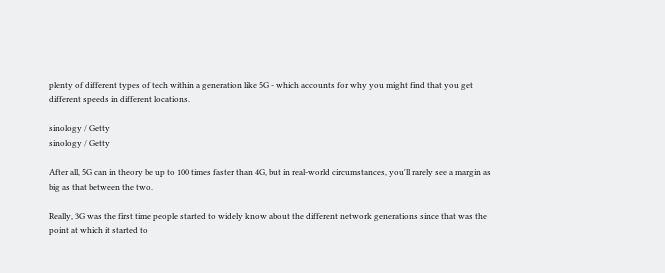plenty of different types of tech within a generation like 5G - which accounts for why you might find that you get different speeds in different locations.

sinology / Getty
sinology / Getty

After all, 5G can in theory be up to 100 times faster than 4G, but in real-world circumstances, you'll rarely see a margin as big as that between the two.

Really, 3G was the first time people started to widely know about the different network generations since that was the point at which it started to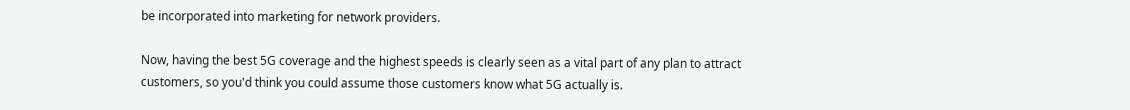be incorporated into marketing for network providers.

Now, having the best 5G coverage and the highest speeds is clearly seen as a vital part of any plan to attract customers, so you'd think you could assume those customers know what 5G actually is.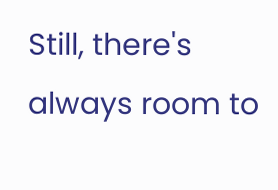Still, there's always room to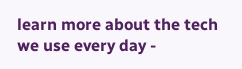learn more about the tech we use every day -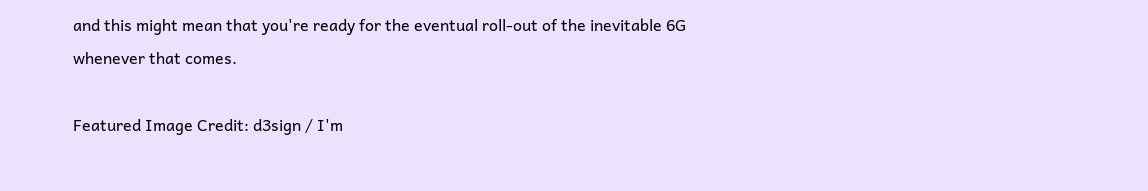and this might mean that you're ready for the eventual roll-out of the inevitable 6G whenever that comes.

Featured Image Credit: d3sign / I'm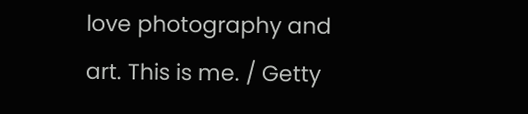love photography and art. This is me. / Getty